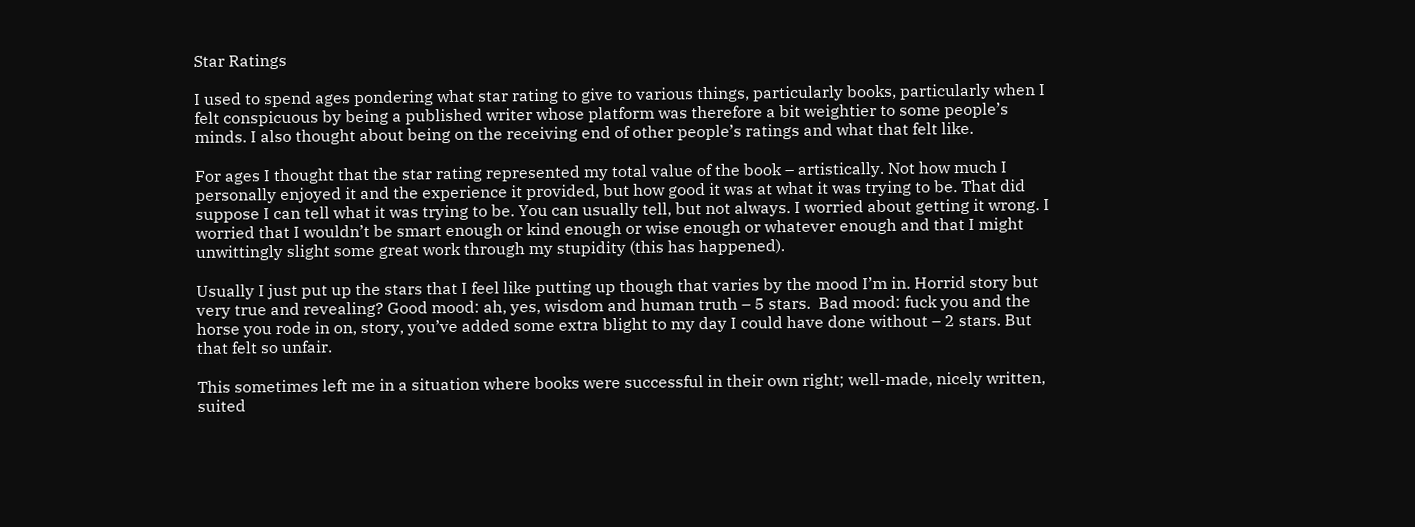Star Ratings

I used to spend ages pondering what star rating to give to various things, particularly books, particularly when I felt conspicuous by being a published writer whose platform was therefore a bit weightier to some people’s minds. I also thought about being on the receiving end of other people’s ratings and what that felt like.

For ages I thought that the star rating represented my total value of the book – artistically. Not how much I personally enjoyed it and the experience it provided, but how good it was at what it was trying to be. That did suppose I can tell what it was trying to be. You can usually tell, but not always. I worried about getting it wrong. I worried that I wouldn’t be smart enough or kind enough or wise enough or whatever enough and that I might unwittingly slight some great work through my stupidity (this has happened).

Usually I just put up the stars that I feel like putting up though that varies by the mood I’m in. Horrid story but very true and revealing? Good mood: ah, yes, wisdom and human truth – 5 stars.  Bad mood: fuck you and the horse you rode in on, story, you’ve added some extra blight to my day I could have done without – 2 stars. But that felt so unfair.

This sometimes left me in a situation where books were successful in their own right; well-made, nicely written, suited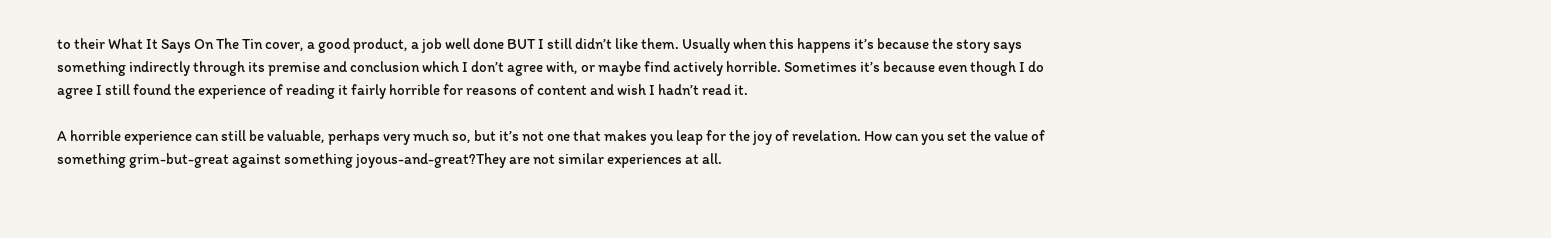to their What It Says On The Tin cover, a good product, a job well done BUT I still didn’t like them. Usually when this happens it’s because the story says something indirectly through its premise and conclusion which I don’t agree with, or maybe find actively horrible. Sometimes it’s because even though I do agree I still found the experience of reading it fairly horrible for reasons of content and wish I hadn’t read it.

A horrible experience can still be valuable, perhaps very much so, but it’s not one that makes you leap for the joy of revelation. How can you set the value of something grim-but-great against something joyous-and-great?They are not similar experiences at all.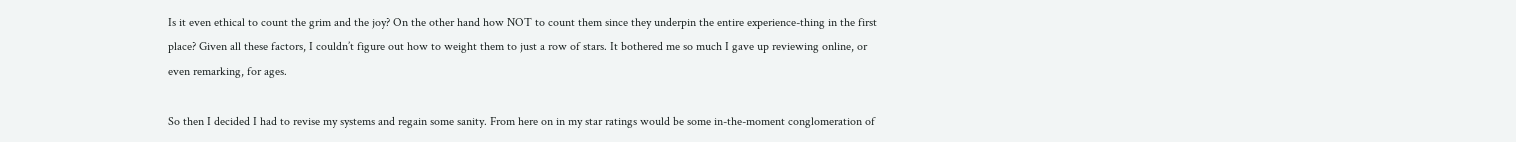Is it even ethical to count the grim and the joy? On the other hand how NOT to count them since they underpin the entire experience-thing in the first place? Given all these factors, I couldn’t figure out how to weight them to just a row of stars. It bothered me so much I gave up reviewing online, or even remarking, for ages.

So then I decided I had to revise my systems and regain some sanity. From here on in my star ratings would be some in-the-moment conglomeration of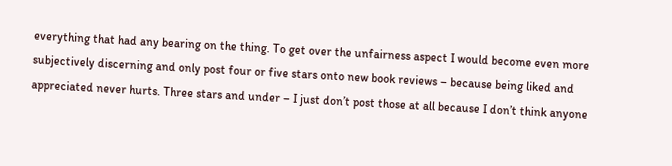everything that had any bearing on the thing. To get over the unfairness aspect I would become even more subjectively discerning and only post four or five stars onto new book reviews – because being liked and appreciated never hurts. Three stars and under – I just don’t post those at all because I don’t think anyone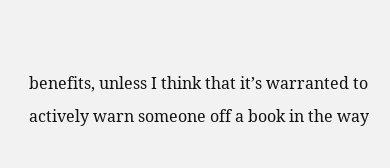benefits, unless I think that it’s warranted to actively warn someone off a book in the way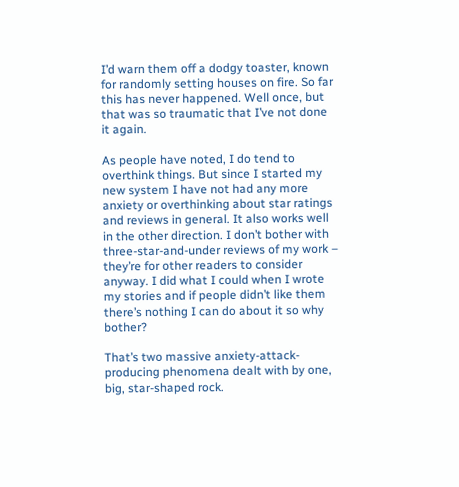I’d warn them off a dodgy toaster, known for randomly setting houses on fire. So far this has never happened. Well once, but that was so traumatic that I’ve not done it again.

As people have noted, I do tend to overthink things. But since I started my new system I have not had any more anxiety or overthinking about star ratings and reviews in general. It also works well in the other direction. I don’t bother with three-star-and-under reviews of my work – they’re for other readers to consider anyway. I did what I could when I wrote my stories and if people didn’t like them there’s nothing I can do about it so why bother?

That’s two massive anxiety-attack-producing phenomena dealt with by one, big, star-shaped rock.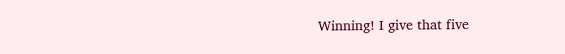Winning! I give that five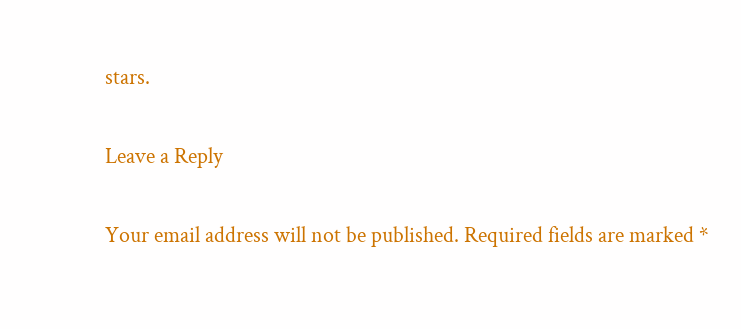stars.

Leave a Reply

Your email address will not be published. Required fields are marked *